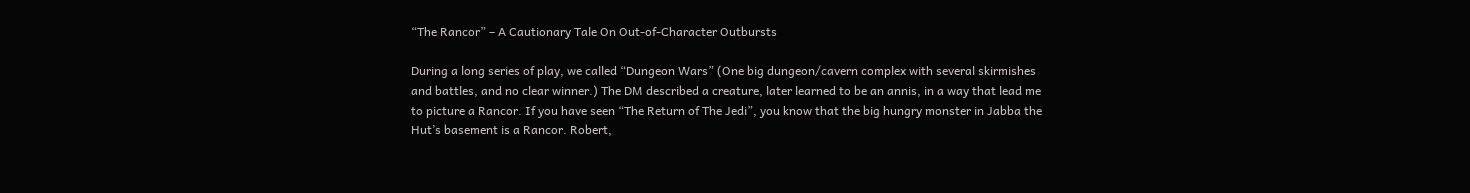“The Rancor” – A Cautionary Tale On Out-of-Character Outbursts

During a long series of play, we called “Dungeon Wars” (One big dungeon/cavern complex with several skirmishes and battles, and no clear winner.) The DM described a creature, later learned to be an annis, in a way that lead me to picture a Rancor. If you have seen “The Return of The Jedi”, you know that the big hungry monster in Jabba the Hut’s basement is a Rancor. Robert,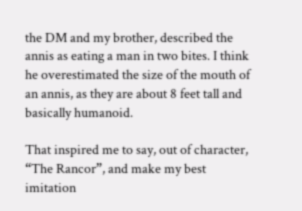the DM and my brother, described the annis as eating a man in two bites. I think he overestimated the size of the mouth of an annis, as they are about 8 feet tall and basically humanoid.

That inspired me to say, out of character, “The Rancor”, and make my best imitation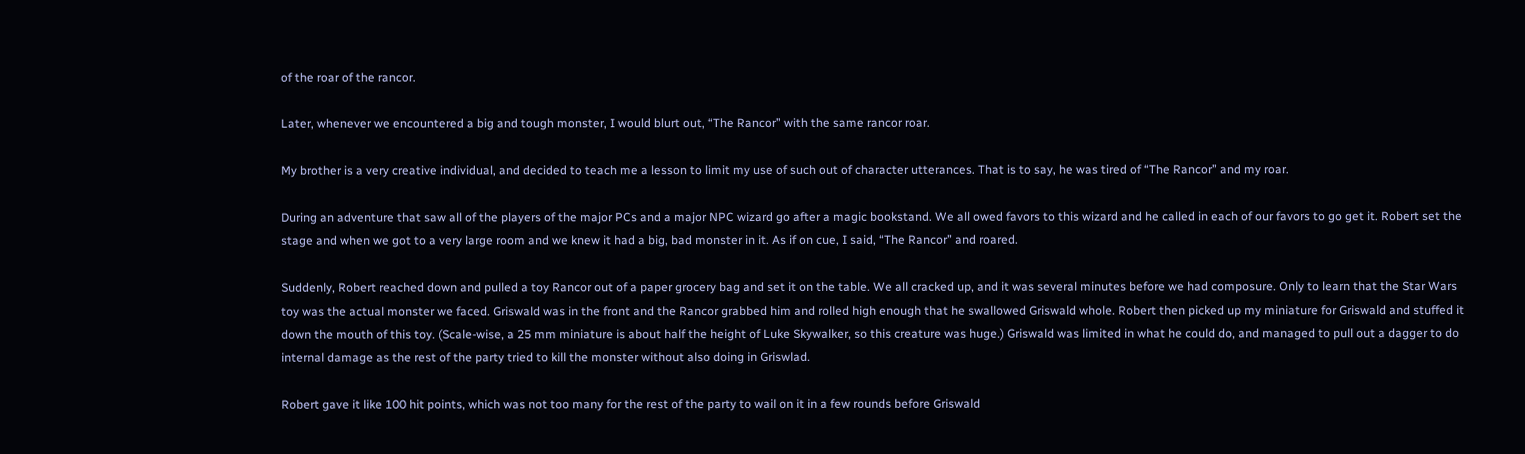of the roar of the rancor.

Later, whenever we encountered a big and tough monster, I would blurt out, “The Rancor” with the same rancor roar.

My brother is a very creative individual, and decided to teach me a lesson to limit my use of such out of character utterances. That is to say, he was tired of “The Rancor” and my roar.

During an adventure that saw all of the players of the major PCs and a major NPC wizard go after a magic bookstand. We all owed favors to this wizard and he called in each of our favors to go get it. Robert set the stage and when we got to a very large room and we knew it had a big, bad monster in it. As if on cue, I said, “The Rancor” and roared.

Suddenly, Robert reached down and pulled a toy Rancor out of a paper grocery bag and set it on the table. We all cracked up, and it was several minutes before we had composure. Only to learn that the Star Wars toy was the actual monster we faced. Griswald was in the front and the Rancor grabbed him and rolled high enough that he swallowed Griswald whole. Robert then picked up my miniature for Griswald and stuffed it down the mouth of this toy. (Scale-wise, a 25 mm miniature is about half the height of Luke Skywalker, so this creature was huge.) Griswald was limited in what he could do, and managed to pull out a dagger to do internal damage as the rest of the party tried to kill the monster without also doing in Griswlad.

Robert gave it like 100 hit points, which was not too many for the rest of the party to wail on it in a few rounds before Griswald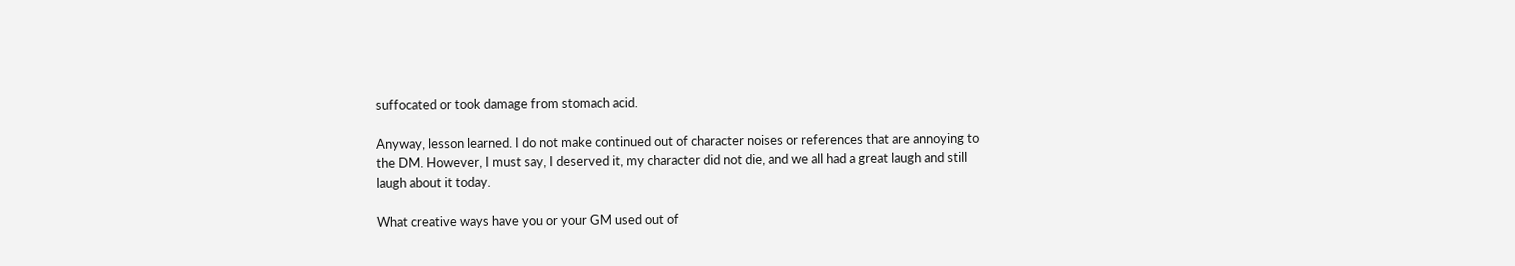suffocated or took damage from stomach acid.

Anyway, lesson learned. I do not make continued out of character noises or references that are annoying to the DM. However, I must say, I deserved it, my character did not die, and we all had a great laugh and still laugh about it today.

What creative ways have you or your GM used out of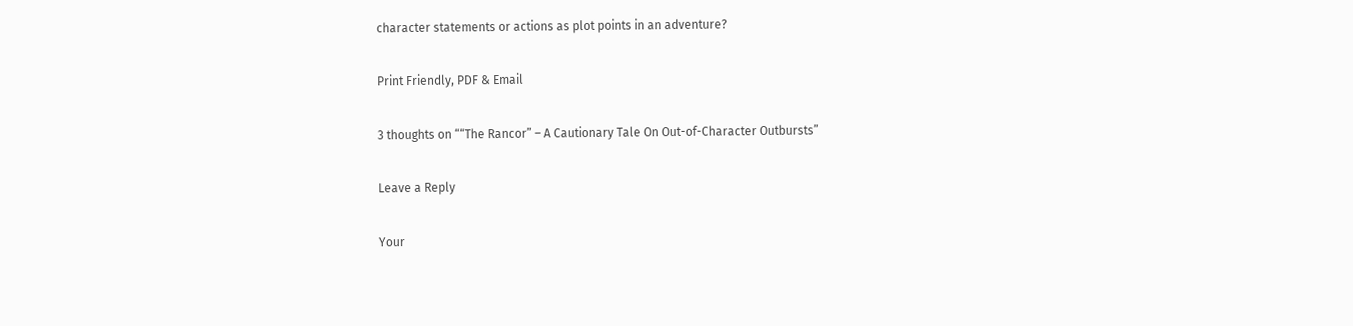character statements or actions as plot points in an adventure?

Print Friendly, PDF & Email

3 thoughts on ““The Rancor” – A Cautionary Tale On Out-of-Character Outbursts”

Leave a Reply

Your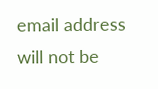email address will not be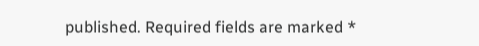published. Required fields are marked *